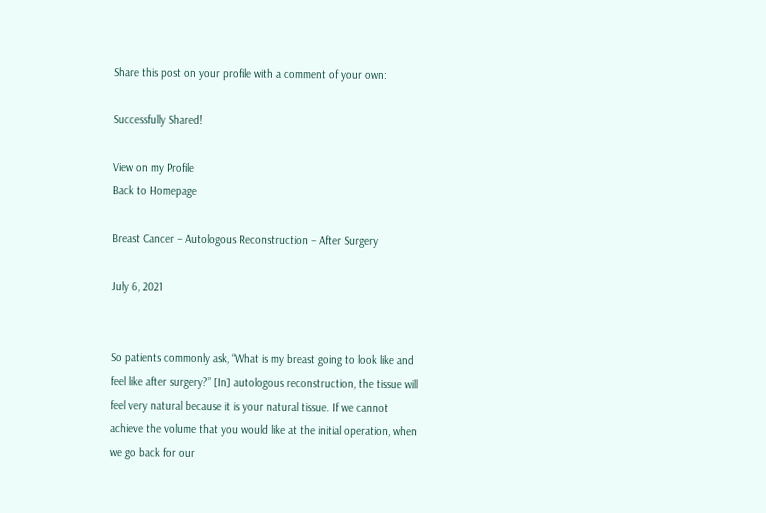Share this post on your profile with a comment of your own:

Successfully Shared!

View on my Profile
Back to Homepage

Breast Cancer – Autologous Reconstruction – After Surgery

July 6, 2021


So patients commonly ask, “What is my breast going to look like and feel like after surgery?” [In] autologous reconstruction, the tissue will feel very natural because it is your natural tissue. If we cannot achieve the volume that you would like at the initial operation, when we go back for our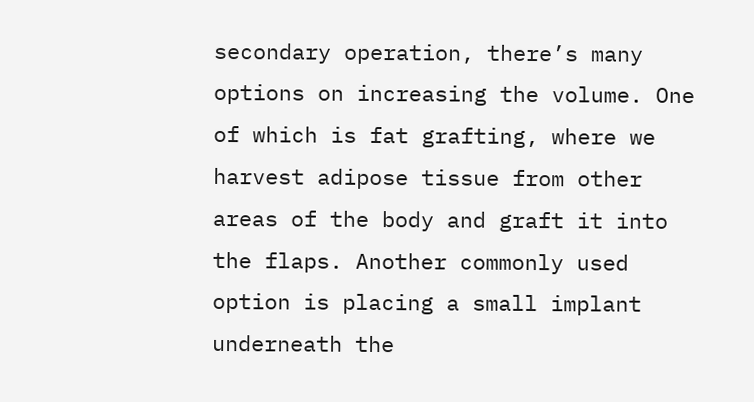secondary operation, there’s many options on increasing the volume. One of which is fat grafting, where we harvest adipose tissue from other areas of the body and graft it into the flaps. Another commonly used option is placing a small implant underneath the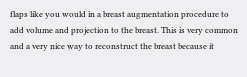flaps like you would in a breast augmentation procedure to add volume and projection to the breast. This is very common and a very nice way to reconstruct the breast because it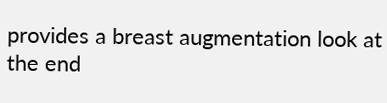provides a breast augmentation look at the end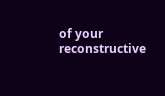of your reconstructive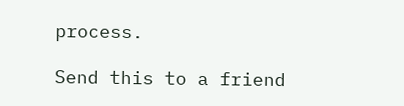process.

Send this to a friend